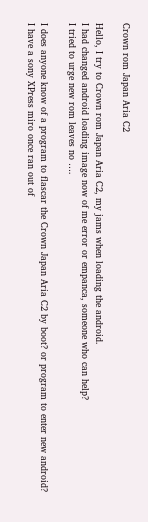Crown rom Japan Aria C2

Hello, I try to Crown rom Japan Aria C2, my jams when loading the android.
I had changed android loading image now of me error or empanca, someone who can help?
I tried to urge new rom leaves no ….

I does anyone know of a program to flascar the Crown Japan Aria C2 by boot? or program to enter new android?
I have a sony XPress miro once ran out of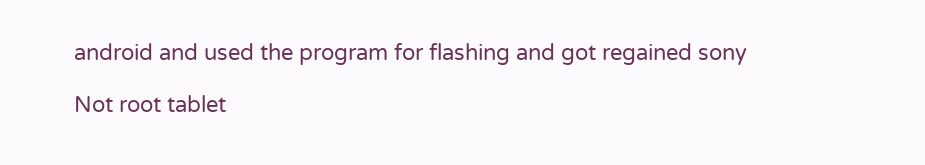android and used the program for flashing and got regained sony

Not root tablet